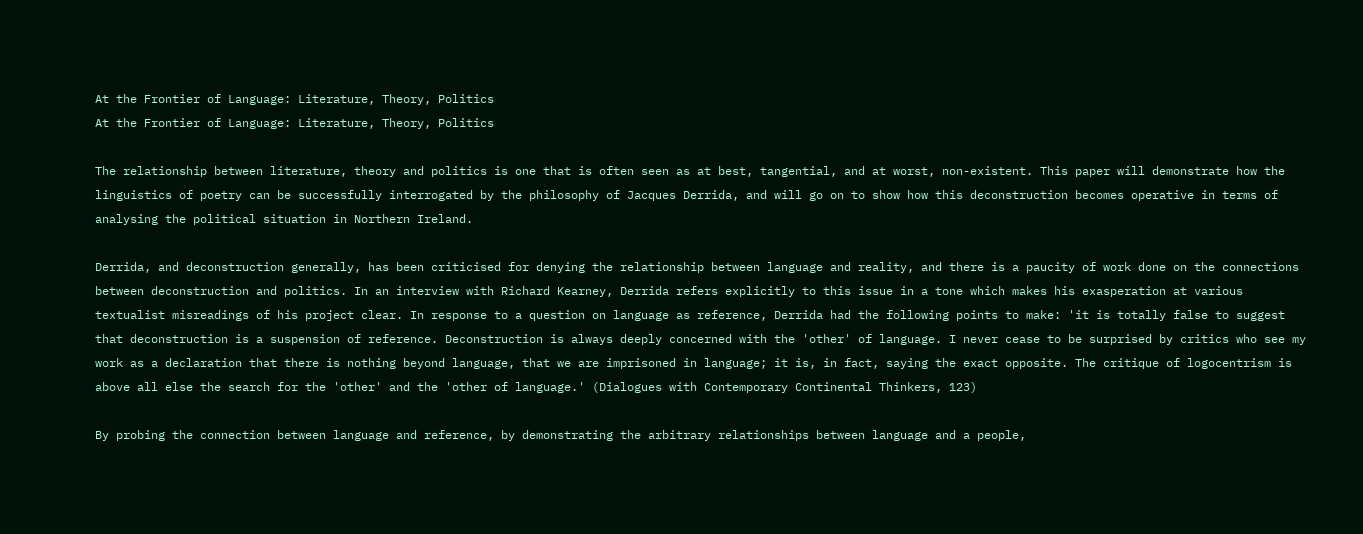At the Frontier of Language: Literature, Theory, Politics
At the Frontier of Language: Literature, Theory, Politics

The relationship between literature, theory and politics is one that is often seen as at best, tangential, and at worst, non-existent. This paper will demonstrate how the linguistics of poetry can be successfully interrogated by the philosophy of Jacques Derrida, and will go on to show how this deconstruction becomes operative in terms of analysing the political situation in Northern Ireland.

Derrida, and deconstruction generally, has been criticised for denying the relationship between language and reality, and there is a paucity of work done on the connections between deconstruction and politics. In an interview with Richard Kearney, Derrida refers explicitly to this issue in a tone which makes his exasperation at various textualist misreadings of his project clear. In response to a question on language as reference, Derrida had the following points to make: 'it is totally false to suggest that deconstruction is a suspension of reference. Deconstruction is always deeply concerned with the 'other' of language. I never cease to be surprised by critics who see my work as a declaration that there is nothing beyond language, that we are imprisoned in language; it is, in fact, saying the exact opposite. The critique of logocentrism is above all else the search for the 'other' and the 'other of language.' (Dialogues with Contemporary Continental Thinkers, 123)

By probing the connection between language and reference, by demonstrating the arbitrary relationships between language and a people,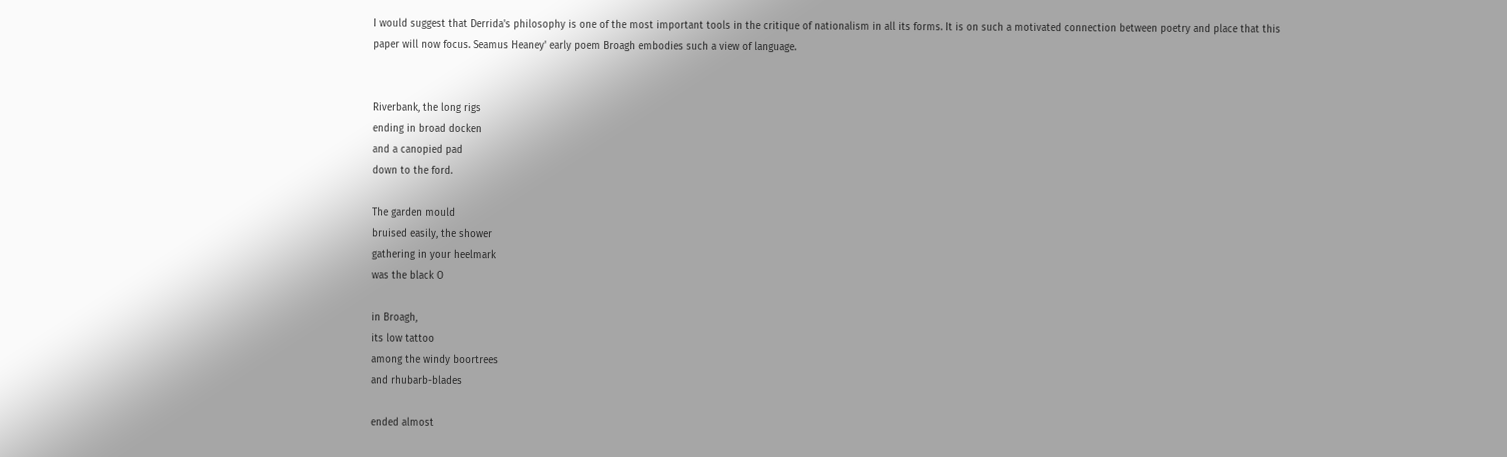I would suggest that Derrida's philosophy is one of the most important tools in the critique of nationalism in all its forms. It is on such a motivated connection between poetry and place that this paper will now focus. Seamus Heaney' early poem Broagh embodies such a view of language.


Riverbank, the long rigs
ending in broad docken
and a canopied pad
down to the ford.

The garden mould
bruised easily, the shower
gathering in your heelmark
was the black O

in Broagh,
its low tattoo
among the windy boortrees
and rhubarb-blades

ended almost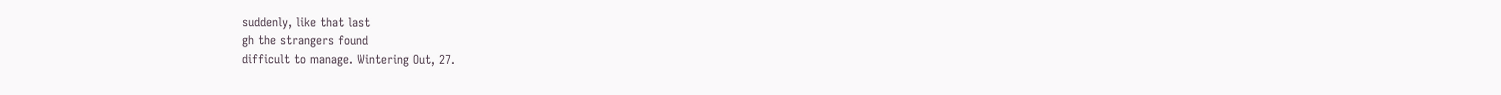suddenly, like that last
gh the strangers found
difficult to manage. Wintering Out, 27.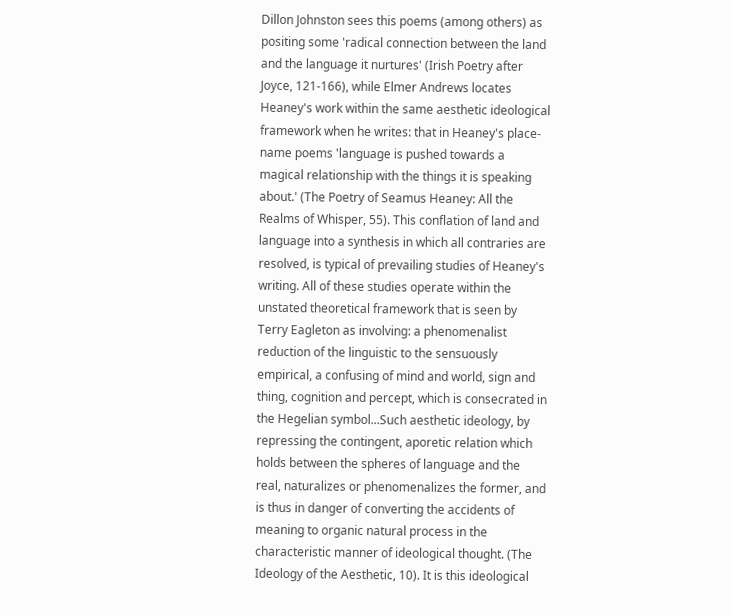Dillon Johnston sees this poems (among others) as positing some 'radical connection between the land and the language it nurtures' (Irish Poetry after Joyce, 121-166), while Elmer Andrews locates Heaney's work within the same aesthetic ideological framework when he writes: that in Heaney's place-name poems 'language is pushed towards a magical relationship with the things it is speaking about.' (The Poetry of Seamus Heaney: All the Realms of Whisper, 55). This conflation of land and language into a synthesis in which all contraries are resolved, is typical of prevailing studies of Heaney's writing. All of these studies operate within the unstated theoretical framework that is seen by Terry Eagleton as involving: a phenomenalist reduction of the linguistic to the sensuously empirical, a confusing of mind and world, sign and thing, cognition and percept, which is consecrated in the Hegelian symbol...Such aesthetic ideology, by repressing the contingent, aporetic relation which holds between the spheres of language and the real, naturalizes or phenomenalizes the former, and is thus in danger of converting the accidents of meaning to organic natural process in the characteristic manner of ideological thought. (The Ideology of the Aesthetic, 10). It is this ideological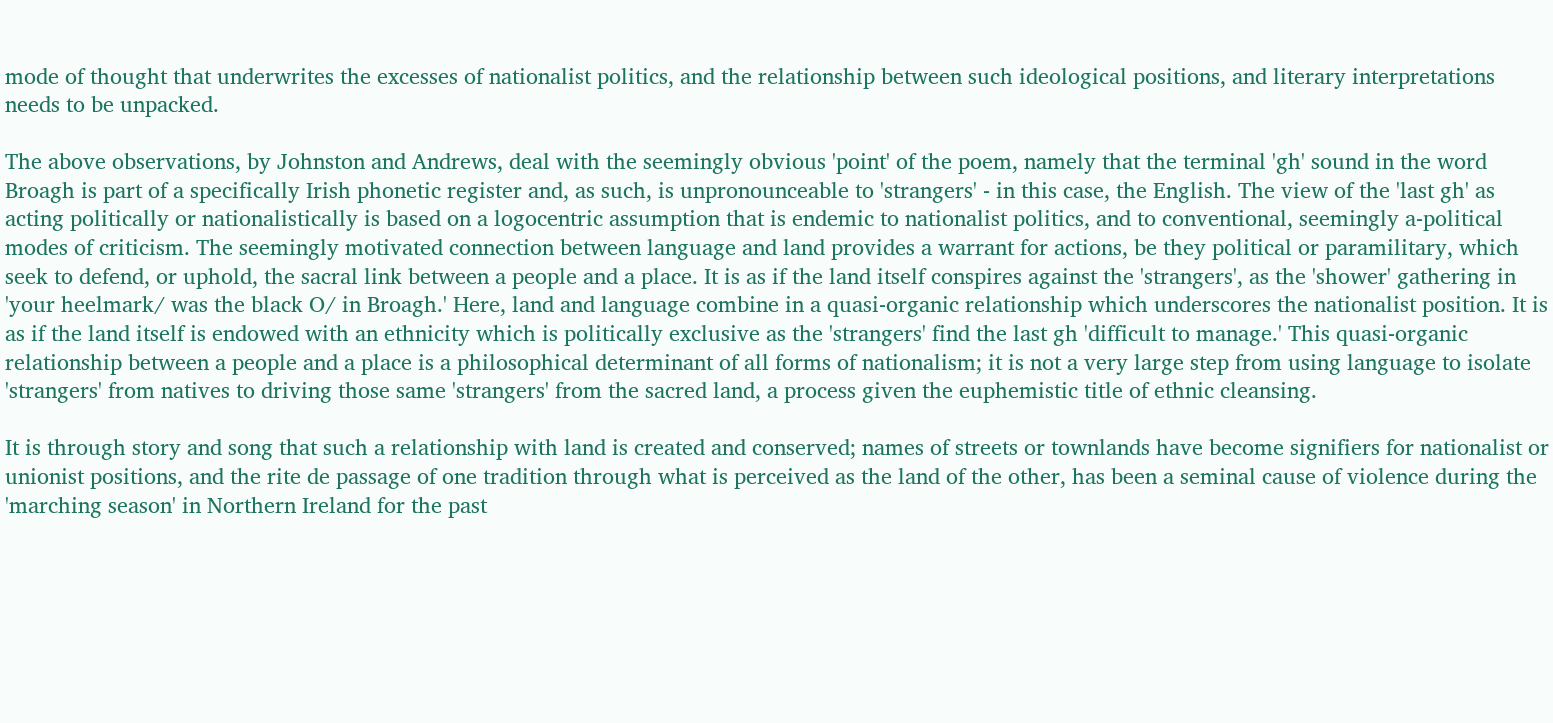mode of thought that underwrites the excesses of nationalist politics, and the relationship between such ideological positions, and literary interpretations needs to be unpacked.

The above observations, by Johnston and Andrews, deal with the seemingly obvious 'point' of the poem, namely that the terminal 'gh' sound in the word Broagh is part of a specifically Irish phonetic register and, as such, is unpronounceable to 'strangers' - in this case, the English. The view of the 'last gh' as acting politically or nationalistically is based on a logocentric assumption that is endemic to nationalist politics, and to conventional, seemingly a-political modes of criticism. The seemingly motivated connection between language and land provides a warrant for actions, be they political or paramilitary, which seek to defend, or uphold, the sacral link between a people and a place. It is as if the land itself conspires against the 'strangers', as the 'shower' gathering in 'your heelmark/ was the black O/ in Broagh.' Here, land and language combine in a quasi-organic relationship which underscores the nationalist position. It is as if the land itself is endowed with an ethnicity which is politically exclusive as the 'strangers' find the last gh 'difficult to manage.' This quasi-organic relationship between a people and a place is a philosophical determinant of all forms of nationalism; it is not a very large step from using language to isolate 'strangers' from natives to driving those same 'strangers' from the sacred land, a process given the euphemistic title of ethnic cleansing.

It is through story and song that such a relationship with land is created and conserved; names of streets or townlands have become signifiers for nationalist or unionist positions, and the rite de passage of one tradition through what is perceived as the land of the other, has been a seminal cause of violence during the 'marching season' in Northern Ireland for the past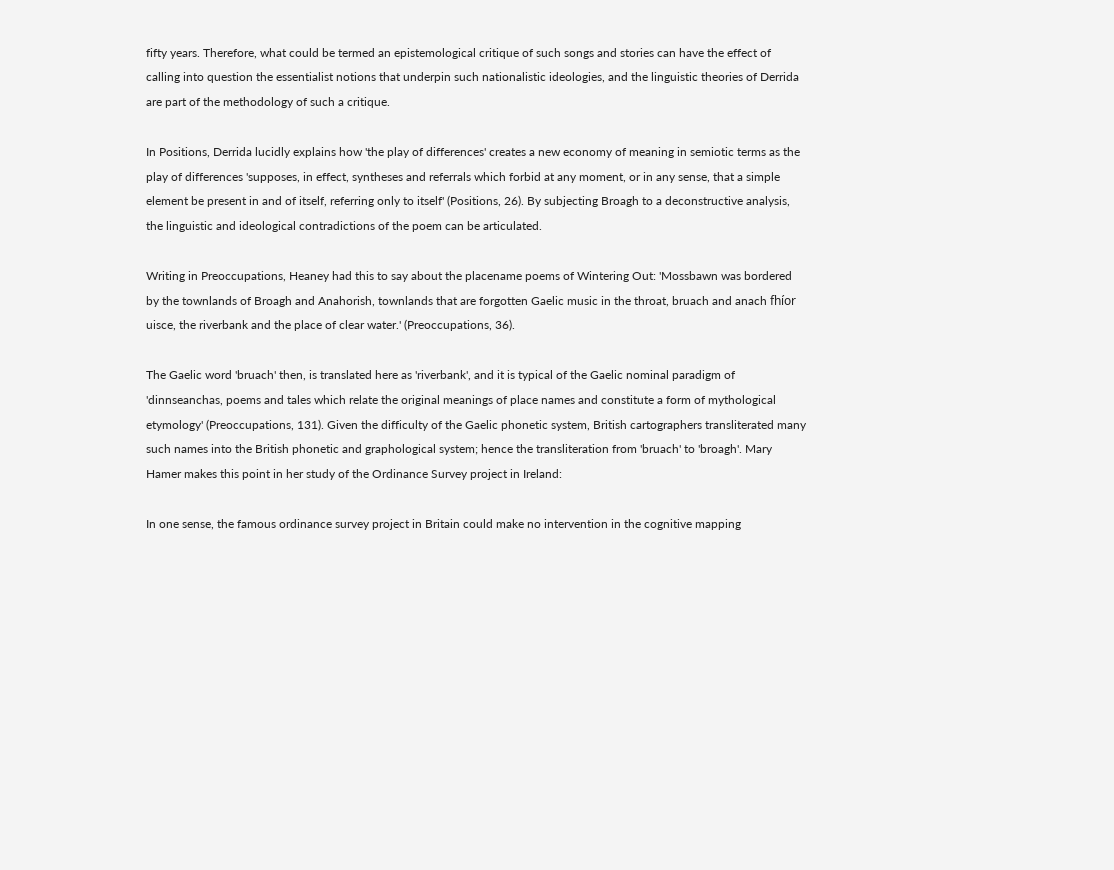fifty years. Therefore, what could be termed an epistemological critique of such songs and stories can have the effect of calling into question the essentialist notions that underpin such nationalistic ideologies, and the linguistic theories of Derrida are part of the methodology of such a critique.

In Positions, Derrida lucidly explains how 'the play of differences' creates a new economy of meaning in semiotic terms as the play of differences 'supposes, in effect, syntheses and referrals which forbid at any moment, or in any sense, that a simple element be present in and of itself, referring only to itself' (Positions, 26). By subjecting Broagh to a deconstructive analysis, the linguistic and ideological contradictions of the poem can be articulated.

Writing in Preoccupations, Heaney had this to say about the placename poems of Wintering Out: 'Mossbawn was bordered by the townlands of Broagh and Anahorish, townlands that are forgotten Gaelic music in the throat, bruach and anach fhíor uisce, the riverbank and the place of clear water.' (Preoccupations, 36).

The Gaelic word 'bruach' then, is translated here as 'riverbank', and it is typical of the Gaelic nominal paradigm of 'dinnseanchas, poems and tales which relate the original meanings of place names and constitute a form of mythological etymology' (Preoccupations, 131). Given the difficulty of the Gaelic phonetic system, British cartographers transliterated many such names into the British phonetic and graphological system; hence the transliteration from 'bruach' to 'broagh'. Mary Hamer makes this point in her study of the Ordinance Survey project in Ireland:

In one sense, the famous ordinance survey project in Britain could make no intervention in the cognitive mapping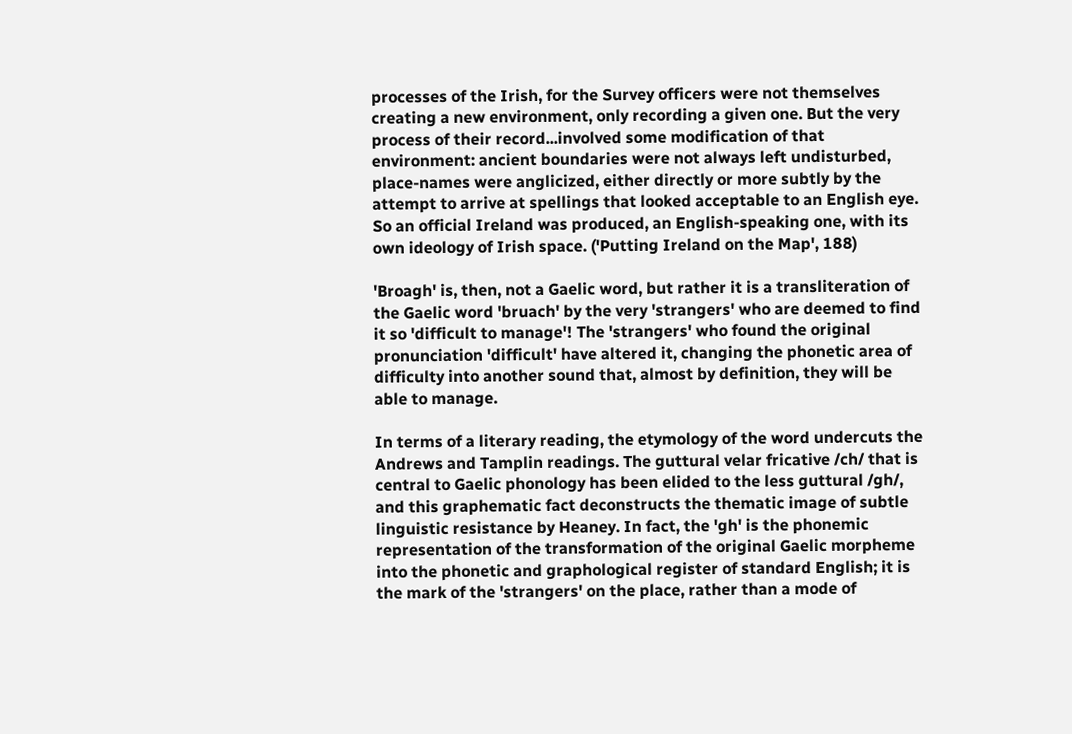processes of the Irish, for the Survey officers were not themselves creating a new environment, only recording a given one. But the very process of their record...involved some modification of that environment: ancient boundaries were not always left undisturbed, place-names were anglicized, either directly or more subtly by the attempt to arrive at spellings that looked acceptable to an English eye. So an official Ireland was produced, an English-speaking one, with its own ideology of Irish space. ('Putting Ireland on the Map', 188)

'Broagh' is, then, not a Gaelic word, but rather it is a transliteration of the Gaelic word 'bruach' by the very 'strangers' who are deemed to find it so 'difficult to manage'! The 'strangers' who found the original pronunciation 'difficult' have altered it, changing the phonetic area of difficulty into another sound that, almost by definition, they will be able to manage.

In terms of a literary reading, the etymology of the word undercuts the Andrews and Tamplin readings. The guttural velar fricative /ch/ that is central to Gaelic phonology has been elided to the less guttural /gh/, and this graphematic fact deconstructs the thematic image of subtle linguistic resistance by Heaney. In fact, the 'gh' is the phonemic representation of the transformation of the original Gaelic morpheme into the phonetic and graphological register of standard English; it is the mark of the 'strangers' on the place, rather than a mode of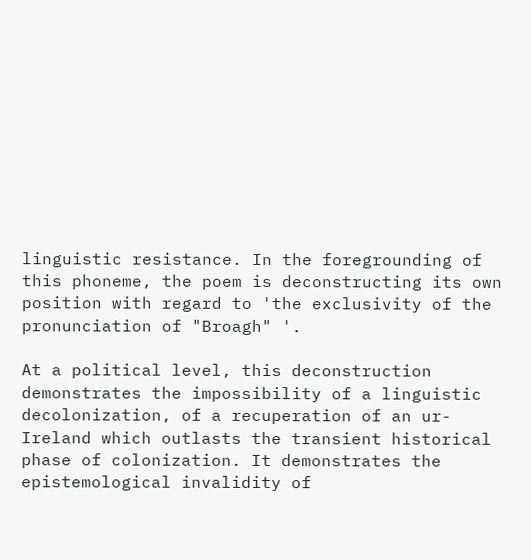linguistic resistance. In the foregrounding of this phoneme, the poem is deconstructing its own position with regard to 'the exclusivity of the pronunciation of "Broagh" '.

At a political level, this deconstruction demonstrates the impossibility of a linguistic decolonization, of a recuperation of an ur-Ireland which outlasts the transient historical phase of colonization. It demonstrates the epistemological invalidity of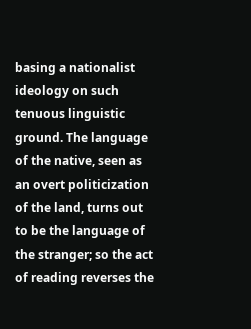basing a nationalist ideology on such tenuous linguistic ground. The language of the native, seen as an overt politicization of the land, turns out to be the language of the stranger; so the act of reading reverses the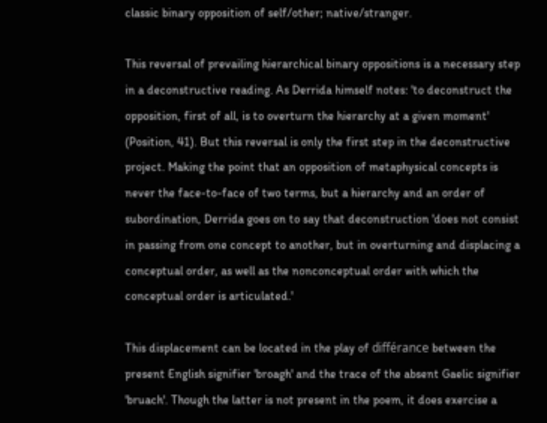classic binary opposition of self/other; native/stranger.

This reversal of prevailing hierarchical binary oppositions is a necessary step in a deconstructive reading. As Derrida himself notes: 'to deconstruct the opposition, first of all, is to overturn the hierarchy at a given moment' (Position, 41). But this reversal is only the first step in the deconstructive project. Making the point that an opposition of metaphysical concepts is never the face-to-face of two terms, but a hierarchy and an order of subordination, Derrida goes on to say that deconstruction 'does not consist in passing from one concept to another, but in overturning and displacing a conceptual order, as well as the nonconceptual order with which the conceptual order is articulated.'

This displacement can be located in the play of différance between the present English signifier 'broagh' and the trace of the absent Gaelic signifier 'bruach'. Though the latter is not present in the poem, it does exercise a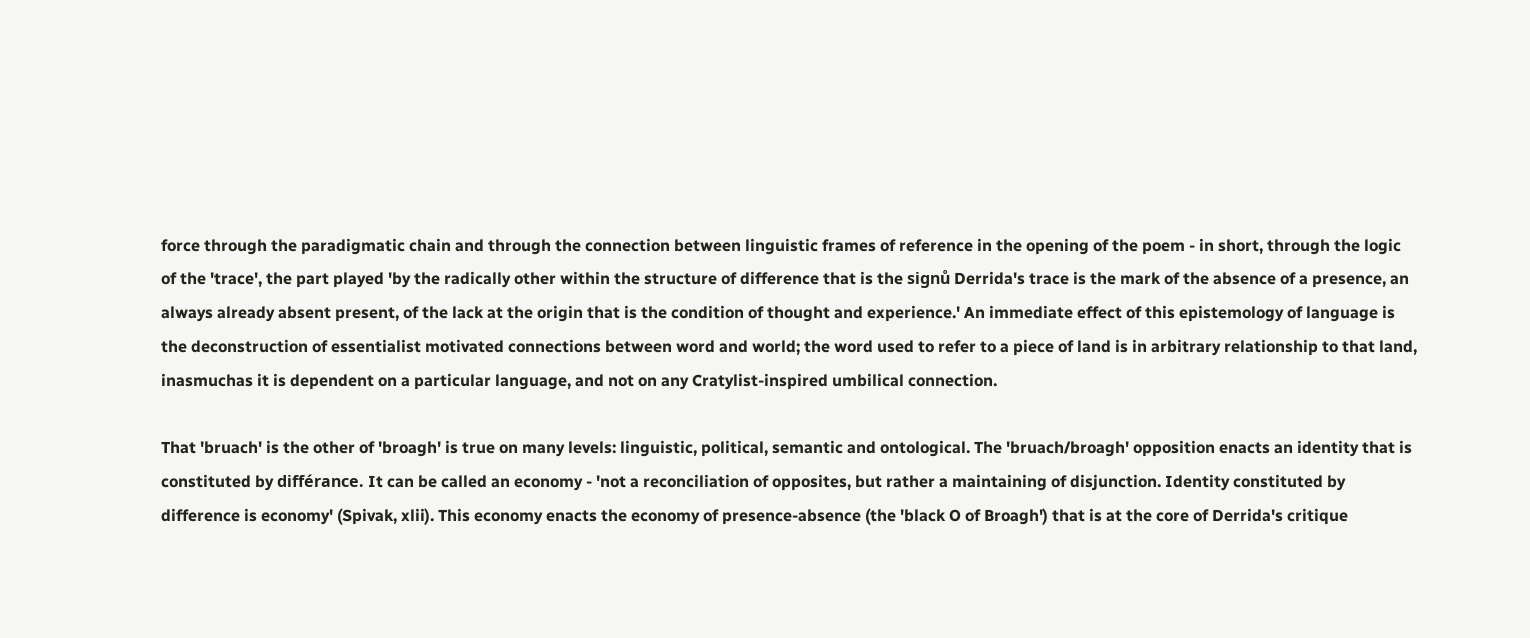force through the paradigmatic chain and through the connection between linguistic frames of reference in the opening of the poem - in short, through the logic of the 'trace', the part played 'by the radically other within the structure of difference that is the signů Derrida's trace is the mark of the absence of a presence, an always already absent present, of the lack at the origin that is the condition of thought and experience.' An immediate effect of this epistemology of language is the deconstruction of essentialist motivated connections between word and world; the word used to refer to a piece of land is in arbitrary relationship to that land, inasmuchas it is dependent on a particular language, and not on any Cratylist-inspired umbilical connection.

That 'bruach' is the other of 'broagh' is true on many levels: linguistic, political, semantic and ontological. The 'bruach/broagh' opposition enacts an identity that is constituted by différance. It can be called an economy - 'not a reconciliation of opposites, but rather a maintaining of disjunction. Identity constituted by difference is economy' (Spivak, xlii). This economy enacts the economy of presence-absence (the 'black O of Broagh') that is at the core of Derrida's critique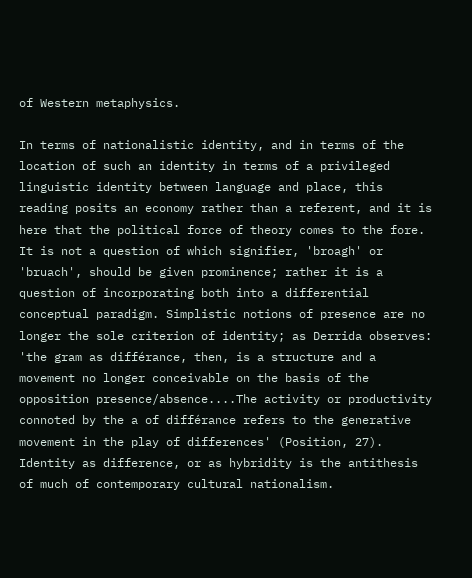of Western metaphysics.

In terms of nationalistic identity, and in terms of the location of such an identity in terms of a privileged linguistic identity between language and place, this reading posits an economy rather than a referent, and it is here that the political force of theory comes to the fore. It is not a question of which signifier, 'broagh' or 'bruach', should be given prominence; rather it is a question of incorporating both into a differential conceptual paradigm. Simplistic notions of presence are no longer the sole criterion of identity; as Derrida observes: 'the gram as différance, then, is a structure and a movement no longer conceivable on the basis of the opposition presence/absence....The activity or productivity connoted by the a of différance refers to the generative movement in the play of differences' (Position, 27). Identity as difference, or as hybridity is the antithesis of much of contemporary cultural nationalism.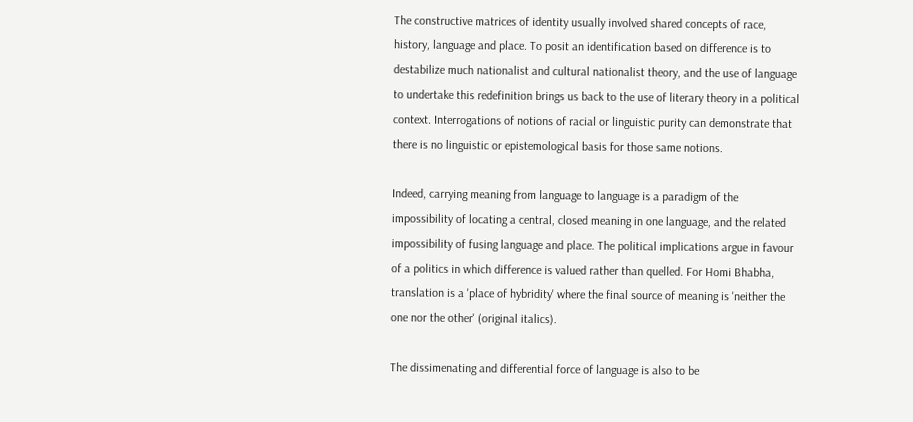The constructive matrices of identity usually involved shared concepts of race, history, language and place. To posit an identification based on difference is to destabilize much nationalist and cultural nationalist theory, and the use of language to undertake this redefinition brings us back to the use of literary theory in a political context. Interrogations of notions of racial or linguistic purity can demonstrate that there is no linguistic or epistemological basis for those same notions.

Indeed, carrying meaning from language to language is a paradigm of the impossibility of locating a central, closed meaning in one language, and the related impossibility of fusing language and place. The political implications argue in favour of a politics in which difference is valued rather than quelled. For Homi Bhabha, translation is a 'place of hybridity' where the final source of meaning is 'neither the one nor the other' (original italics).

The dissimenating and differential force of language is also to be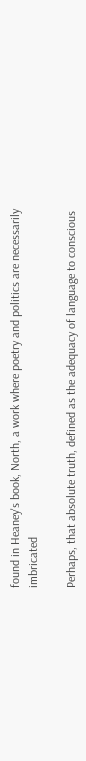found in Heaney's book, North, a work where poetry and politics are necessarily imbricated

Perhaps, that absolute truth, defined as the adequacy of language to conscious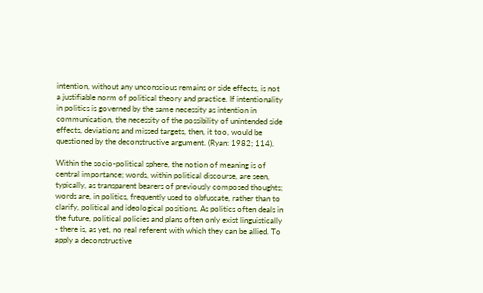intention, without any unconscious remains or side effects, is not a justifiable norm of political theory and practice. If intentionality in politics is governed by the same necessity as intention in communication, the necessity of the possibility of unintended side effects, deviations and missed targets, then, it too, would be questioned by the deconstructive argument. (Ryan: 1982; 114).

Within the socio-political sphere, the notion of meaning is of central importance; words, within political discourse, are seen, typically, as transparent bearers of previously composed thoughts; words are, in politics, frequently used to obfuscate, rather than to clarify, political and ideological positions. As politics often deals in the future, political policies and plans often only exist linguistically - there is, as yet, no real referent with which they can be allied. To apply a deconstructive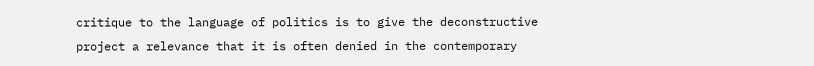critique to the language of politics is to give the deconstructive project a relevance that it is often denied in the contemporary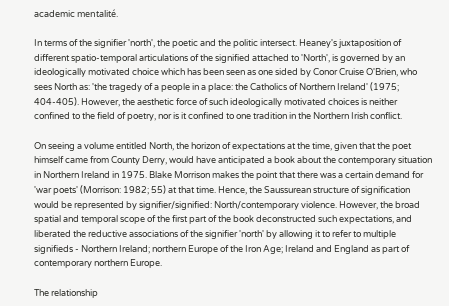academic mentalité.

In terms of the signifier 'north', the poetic and the politic intersect. Heaney's juxtaposition of different spatio-temporal articulations of the signified attached to 'North', is governed by an ideologically motivated choice which has been seen as one sided by Conor Cruise O'Brien, who sees North as: 'the tragedy of a people in a place: the Catholics of Northern Ireland' (1975; 404-405). However, the aesthetic force of such ideologically motivated choices is neither confined to the field of poetry, nor is it confined to one tradition in the Northern Irish conflict.

On seeing a volume entitled North, the horizon of expectations at the time, given that the poet himself came from County Derry, would have anticipated a book about the contemporary situation in Northern Ireland in 1975. Blake Morrison makes the point that there was a certain demand for 'war poets' (Morrison: 1982; 55) at that time. Hence, the Saussurean structure of signification would be represented by signifier/signified: North/contemporary violence. However, the broad spatial and temporal scope of the first part of the book deconstructed such expectations, and liberated the reductive associations of the signifier 'north' by allowing it to refer to multiple signifieds - Northern Ireland; northern Europe of the Iron Age; Ireland and England as part of contemporary northern Europe.

The relationship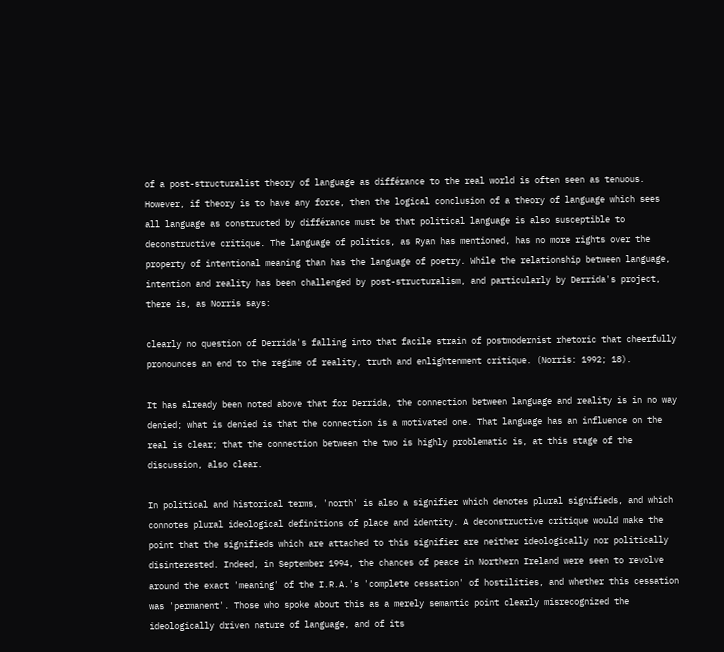of a post-structuralist theory of language as différance to the real world is often seen as tenuous. However, if theory is to have any force, then the logical conclusion of a theory of language which sees all language as constructed by différance must be that political language is also susceptible to deconstructive critique. The language of politics, as Ryan has mentioned, has no more rights over the property of intentional meaning than has the language of poetry. While the relationship between language, intention and reality has been challenged by post-structuralism, and particularly by Derrida's project, there is, as Norris says:

clearly no question of Derrida's falling into that facile strain of postmodernist rhetoric that cheerfully pronounces an end to the regime of reality, truth and enlightenment critique. (Norris: 1992; 18).

It has already been noted above that for Derrida, the connection between language and reality is in no way denied; what is denied is that the connection is a motivated one. That language has an influence on the real is clear; that the connection between the two is highly problematic is, at this stage of the discussion, also clear.

In political and historical terms, 'north' is also a signifier which denotes plural signifieds, and which connotes plural ideological definitions of place and identity. A deconstructive critique would make the point that the signifieds which are attached to this signifier are neither ideologically nor politically disinterested. Indeed, in September 1994, the chances of peace in Northern Ireland were seen to revolve around the exact 'meaning' of the I.R.A.'s 'complete cessation' of hostilities, and whether this cessation was 'permanent'. Those who spoke about this as a merely semantic point clearly misrecognized the ideologically driven nature of language, and of its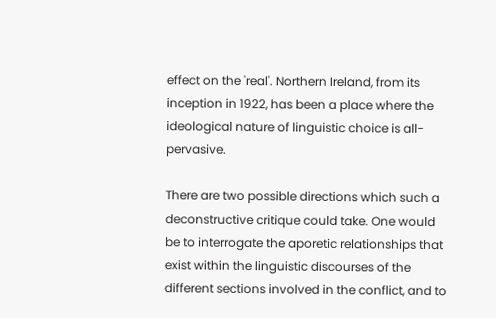effect on the 'real'. Northern Ireland, from its inception in 1922, has been a place where the ideological nature of linguistic choice is all-pervasive.

There are two possible directions which such a deconstructive critique could take. One would be to interrogate the aporetic relationships that exist within the linguistic discourses of the different sections involved in the conflict, and to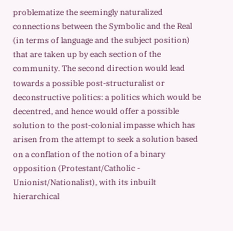problematize the seemingly naturalized connections between the Symbolic and the Real (in terms of language and the subject position) that are taken up by each section of the community. The second direction would lead towards a possible post-structuralist or deconstructive politics: a politics which would be decentred, and hence would offer a possible solution to the post-colonial impasse which has arisen from the attempt to seek a solution based on a conflation of the notion of a binary opposition (Protestant/Catholic - Unionist/Nationalist), with its inbuilt hierarchical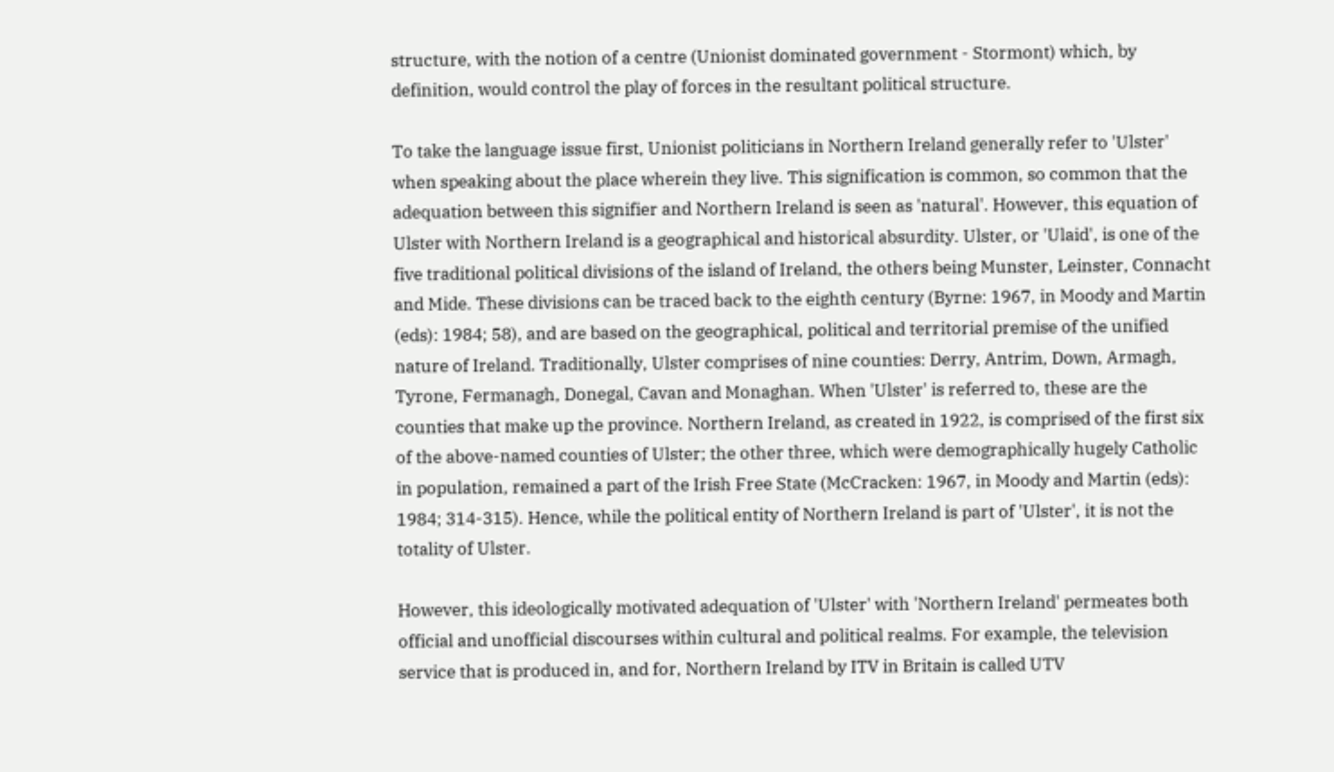structure, with the notion of a centre (Unionist dominated government - Stormont) which, by definition, would control the play of forces in the resultant political structure.

To take the language issue first, Unionist politicians in Northern Ireland generally refer to 'Ulster' when speaking about the place wherein they live. This signification is common, so common that the adequation between this signifier and Northern Ireland is seen as 'natural'. However, this equation of Ulster with Northern Ireland is a geographical and historical absurdity. Ulster, or 'Ulaid', is one of the five traditional political divisions of the island of Ireland, the others being Munster, Leinster, Connacht and Mide. These divisions can be traced back to the eighth century (Byrne: 1967, in Moody and Martin (eds): 1984; 58), and are based on the geographical, political and territorial premise of the unified nature of Ireland. Traditionally, Ulster comprises of nine counties: Derry, Antrim, Down, Armagh, Tyrone, Fermanagh, Donegal, Cavan and Monaghan. When 'Ulster' is referred to, these are the counties that make up the province. Northern Ireland, as created in 1922, is comprised of the first six of the above-named counties of Ulster; the other three, which were demographically hugely Catholic in population, remained a part of the Irish Free State (McCracken: 1967, in Moody and Martin (eds): 1984; 314-315). Hence, while the political entity of Northern Ireland is part of 'Ulster', it is not the totality of Ulster.

However, this ideologically motivated adequation of 'Ulster' with 'Northern Ireland' permeates both official and unofficial discourses within cultural and political realms. For example, the television service that is produced in, and for, Northern Ireland by ITV in Britain is called UTV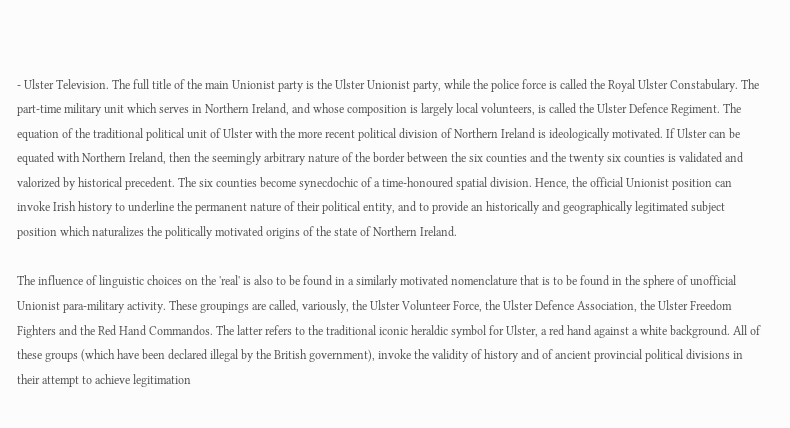- Ulster Television. The full title of the main Unionist party is the Ulster Unionist party, while the police force is called the Royal Ulster Constabulary. The part-time military unit which serves in Northern Ireland, and whose composition is largely local volunteers, is called the Ulster Defence Regiment. The equation of the traditional political unit of Ulster with the more recent political division of Northern Ireland is ideologically motivated. If Ulster can be equated with Northern Ireland, then the seemingly arbitrary nature of the border between the six counties and the twenty six counties is validated and valorized by historical precedent. The six counties become synecdochic of a time-honoured spatial division. Hence, the official Unionist position can invoke Irish history to underline the permanent nature of their political entity, and to provide an historically and geographically legitimated subject position which naturalizes the politically motivated origins of the state of Northern Ireland.

The influence of linguistic choices on the 'real' is also to be found in a similarly motivated nomenclature that is to be found in the sphere of unofficial Unionist para-military activity. These groupings are called, variously, the Ulster Volunteer Force, the Ulster Defence Association, the Ulster Freedom Fighters and the Red Hand Commandos. The latter refers to the traditional iconic heraldic symbol for Ulster, a red hand against a white background. All of these groups (which have been declared illegal by the British government), invoke the validity of history and of ancient provincial political divisions in their attempt to achieve legitimation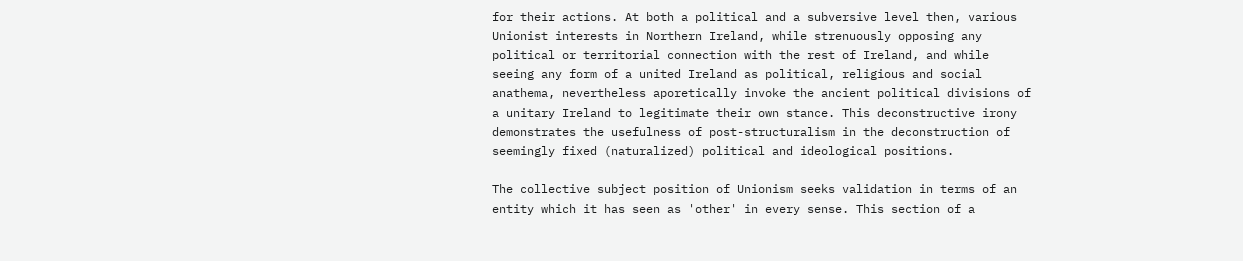for their actions. At both a political and a subversive level then, various Unionist interests in Northern Ireland, while strenuously opposing any political or territorial connection with the rest of Ireland, and while seeing any form of a united Ireland as political, religious and social anathema, nevertheless aporetically invoke the ancient political divisions of a unitary Ireland to legitimate their own stance. This deconstructive irony demonstrates the usefulness of post-structuralism in the deconstruction of seemingly fixed (naturalized) political and ideological positions.

The collective subject position of Unionism seeks validation in terms of an entity which it has seen as 'other' in every sense. This section of a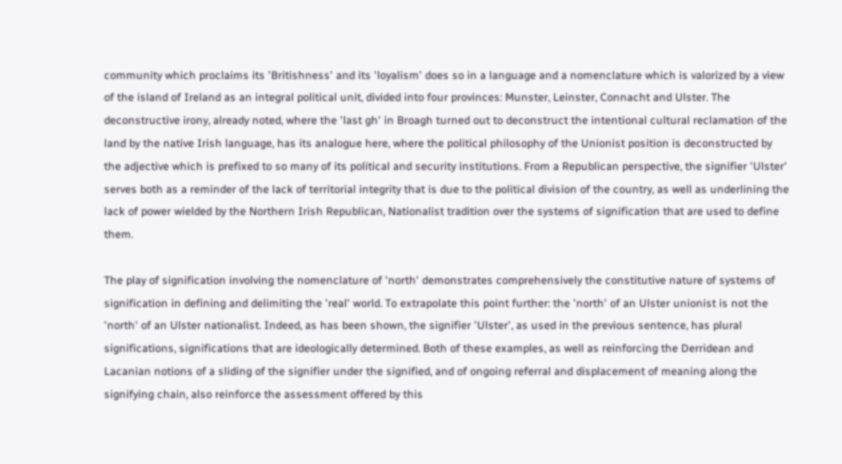community which proclaims its 'Britishness' and its 'loyalism' does so in a language and a nomenclature which is valorized by a view of the island of Ireland as an integral political unit, divided into four provinces: Munster, Leinster, Connacht and Ulster. The deconstructive irony, already noted, where the 'last gh' in Broagh turned out to deconstruct the intentional cultural reclamation of the land by the native Irish language, has its analogue here, where the political philosophy of the Unionist position is deconstructed by the adjective which is prefixed to so many of its political and security institutions. From a Republican perspective, the signifier 'Ulster' serves both as a reminder of the lack of territorial integrity that is due to the political division of the country, as well as underlining the lack of power wielded by the Northern Irish Republican, Nationalist tradition over the systems of signification that are used to define them.

The play of signification involving the nomenclature of 'north' demonstrates comprehensively the constitutive nature of systems of signification in defining and delimiting the 'real' world. To extrapolate this point further: the 'north' of an Ulster unionist is not the 'north' of an Ulster nationalist. Indeed, as has been shown, the signifier 'Ulster', as used in the previous sentence, has plural significations, significations that are ideologically determined. Both of these examples, as well as reinforcing the Derridean and Lacanian notions of a sliding of the signifier under the signified, and of ongoing referral and displacement of meaning along the signifying chain, also reinforce the assessment offered by this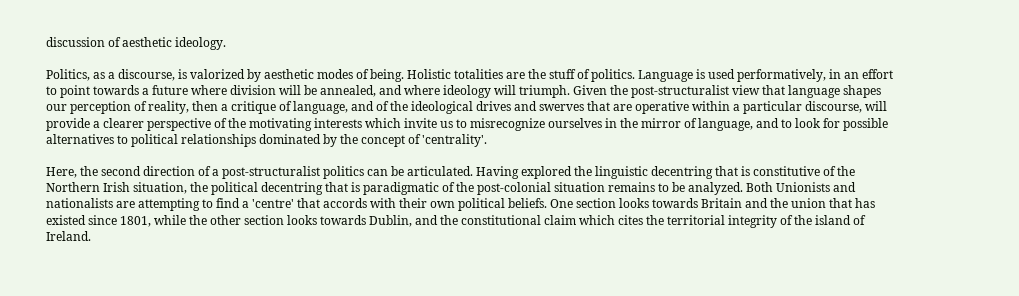discussion of aesthetic ideology.

Politics, as a discourse, is valorized by aesthetic modes of being. Holistic totalities are the stuff of politics. Language is used performatively, in an effort to point towards a future where division will be annealed, and where ideology will triumph. Given the post-structuralist view that language shapes our perception of reality, then a critique of language, and of the ideological drives and swerves that are operative within a particular discourse, will provide a clearer perspective of the motivating interests which invite us to misrecognize ourselves in the mirror of language, and to look for possible alternatives to political relationships dominated by the concept of 'centrality'.

Here, the second direction of a post-structuralist politics can be articulated. Having explored the linguistic decentring that is constitutive of the Northern Irish situation, the political decentring that is paradigmatic of the post-colonial situation remains to be analyzed. Both Unionists and nationalists are attempting to find a 'centre' that accords with their own political beliefs. One section looks towards Britain and the union that has existed since 1801, while the other section looks towards Dublin, and the constitutional claim which cites the territorial integrity of the island of Ireland.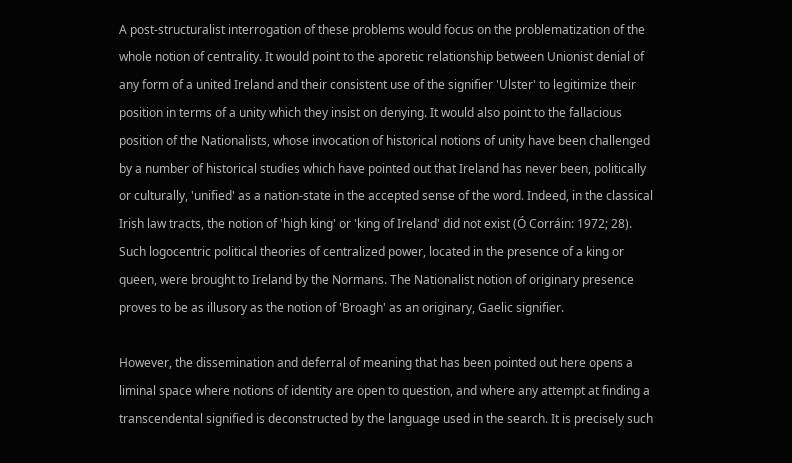A post-structuralist interrogation of these problems would focus on the problematization of the whole notion of centrality. It would point to the aporetic relationship between Unionist denial of any form of a united Ireland and their consistent use of the signifier 'Ulster' to legitimize their position in terms of a unity which they insist on denying. It would also point to the fallacious position of the Nationalists, whose invocation of historical notions of unity have been challenged by a number of historical studies which have pointed out that Ireland has never been, politically or culturally, 'unified' as a nation-state in the accepted sense of the word. Indeed, in the classical Irish law tracts, the notion of 'high king' or 'king of Ireland' did not exist (Ó Corráin: 1972; 28). Such logocentric political theories of centralized power, located in the presence of a king or queen, were brought to Ireland by the Normans. The Nationalist notion of originary presence proves to be as illusory as the notion of 'Broagh' as an originary, Gaelic signifier.

However, the dissemination and deferral of meaning that has been pointed out here opens a liminal space where notions of identity are open to question, and where any attempt at finding a transcendental signified is deconstructed by the language used in the search. It is precisely such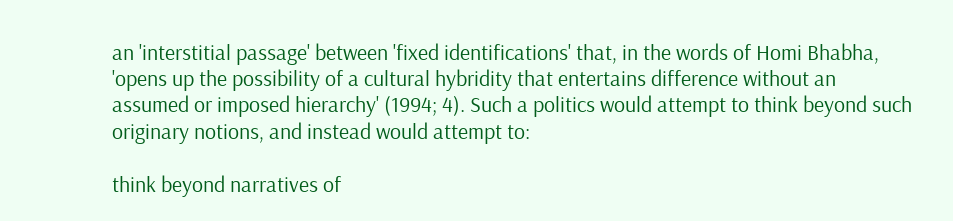an 'interstitial passage' between 'fixed identifications' that, in the words of Homi Bhabha, 'opens up the possibility of a cultural hybridity that entertains difference without an assumed or imposed hierarchy' (1994; 4). Such a politics would attempt to think beyond such originary notions, and instead would attempt to:

think beyond narratives of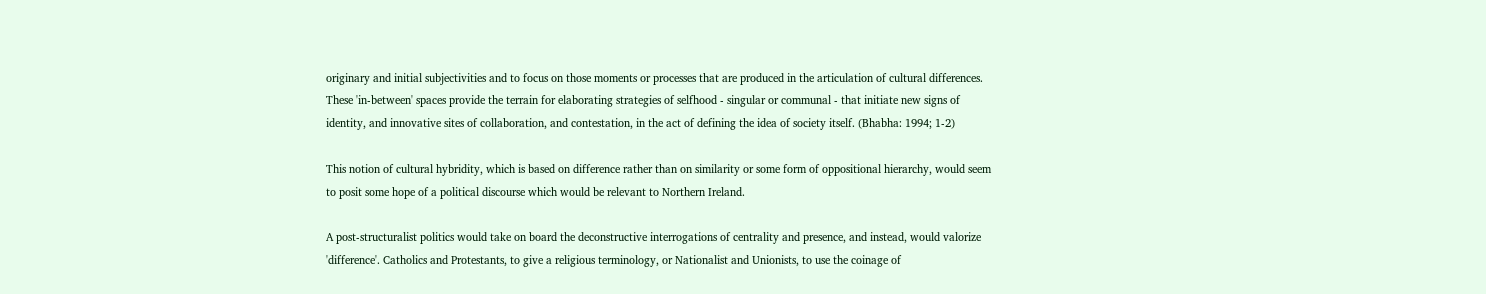originary and initial subjectivities and to focus on those moments or processes that are produced in the articulation of cultural differences. These 'in-between' spaces provide the terrain for elaborating strategies of selfhood - singular or communal - that initiate new signs of identity, and innovative sites of collaboration, and contestation, in the act of defining the idea of society itself. (Bhabha: 1994; 1-2)

This notion of cultural hybridity, which is based on difference rather than on similarity or some form of oppositional hierarchy, would seem to posit some hope of a political discourse which would be relevant to Northern Ireland.

A post-structuralist politics would take on board the deconstructive interrogations of centrality and presence, and instead, would valorize 'difference'. Catholics and Protestants, to give a religious terminology, or Nationalist and Unionists, to use the coinage of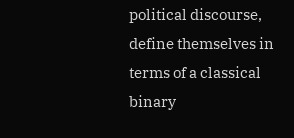political discourse, define themselves in terms of a classical binary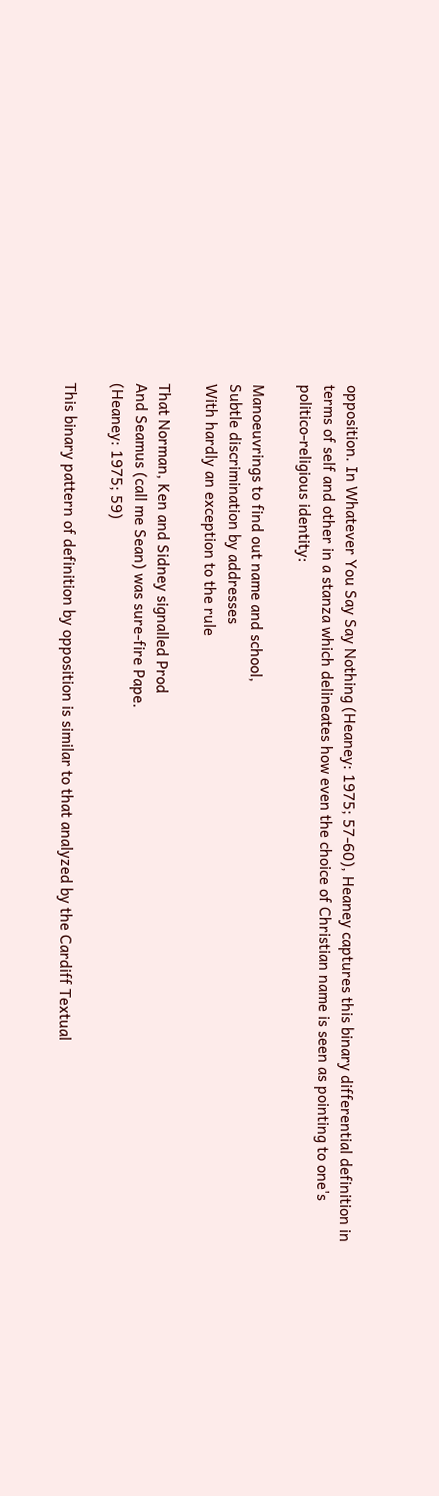opposition. In Whatever You Say Say Nothing (Heaney: 1975; 57-60), Heaney captures this binary differential definition in terms of self and other in a stanza which delineates how even the choice of Christian name is seen as pointing to one's politico-religious identity:

Manoeuvrings to find out name and school,
Subtle discrimination by addresses
With hardly an exception to the rule

That Norman, Ken and Sidney signalled Prod
And Seamus (call me Sean) was sure-fire Pape.
(Heaney: 1975; 59)

This binary pattern of definition by opposition is similar to that analyzed by the Cardiff Textual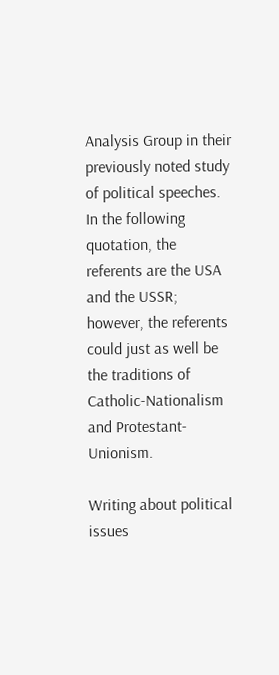Analysis Group in their previously noted study of political speeches. In the following quotation, the referents are the USA and the USSR; however, the referents could just as well be the traditions of Catholic-Nationalism and Protestant-Unionism.

Writing about political issues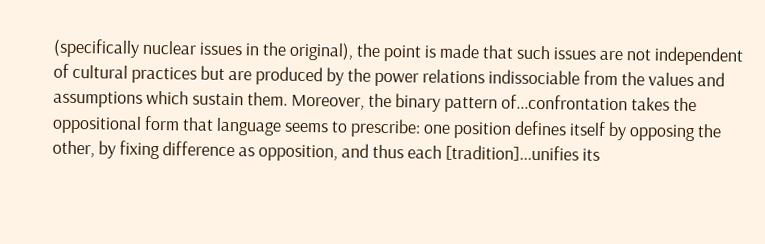(specifically nuclear issues in the original), the point is made that such issues are not independent of cultural practices but are produced by the power relations indissociable from the values and assumptions which sustain them. Moreover, the binary pattern of...confrontation takes the oppositional form that language seems to prescribe: one position defines itself by opposing the other, by fixing difference as opposition, and thus each [tradition]...unifies its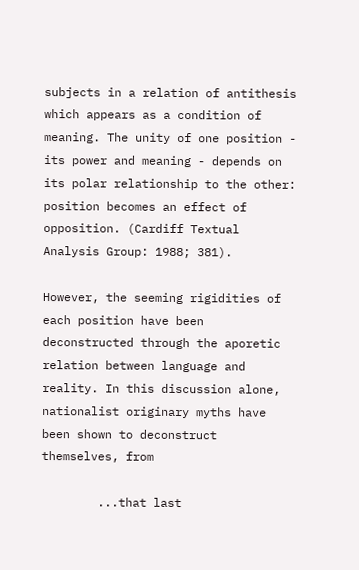subjects in a relation of antithesis which appears as a condition of meaning. The unity of one position - its power and meaning - depends on its polar relationship to the other: position becomes an effect of opposition. (Cardiff Textual Analysis Group: 1988; 381).

However, the seeming rigidities of each position have been deconstructed through the aporetic relation between language and reality. In this discussion alone, nationalist originary myths have been shown to deconstruct themselves, from

        ...that last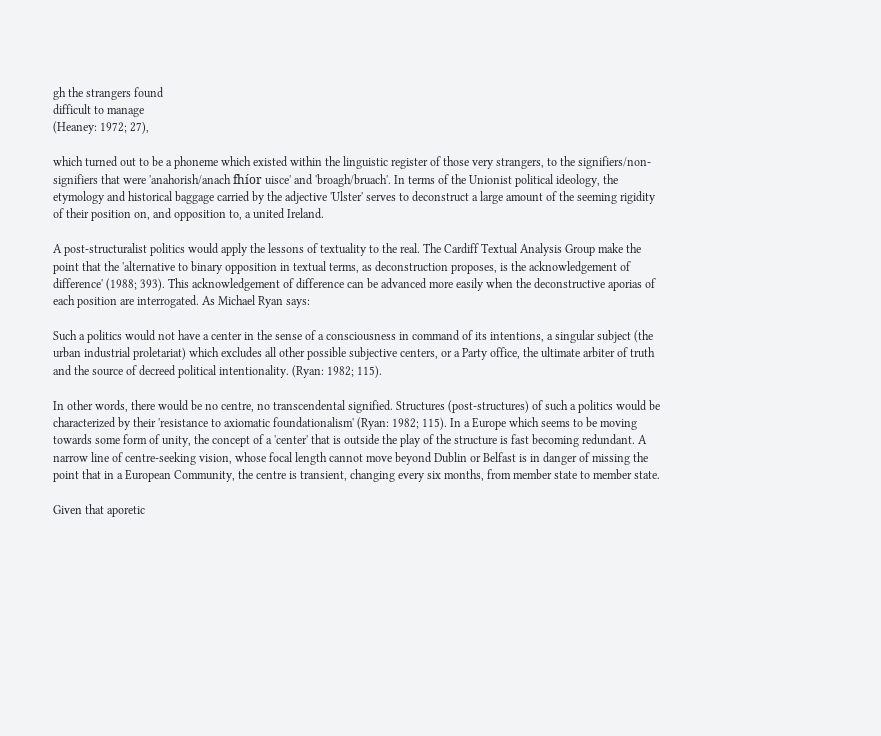gh the strangers found
difficult to manage
(Heaney: 1972; 27),

which turned out to be a phoneme which existed within the linguistic register of those very strangers, to the signifiers/non-signifiers that were 'anahorish/anach fhíor uisce' and 'broagh/bruach'. In terms of the Unionist political ideology, the etymology and historical baggage carried by the adjective 'Ulster' serves to deconstruct a large amount of the seeming rigidity of their position on, and opposition to, a united Ireland.

A post-structuralist politics would apply the lessons of textuality to the real. The Cardiff Textual Analysis Group make the point that the 'alternative to binary opposition in textual terms, as deconstruction proposes, is the acknowledgement of difference' (1988; 393). This acknowledgement of difference can be advanced more easily when the deconstructive aporias of each position are interrogated. As Michael Ryan says:

Such a politics would not have a center in the sense of a consciousness in command of its intentions, a singular subject (the urban industrial proletariat) which excludes all other possible subjective centers, or a Party office, the ultimate arbiter of truth and the source of decreed political intentionality. (Ryan: 1982; 115).

In other words, there would be no centre, no transcendental signified. Structures (post-structures) of such a politics would be characterized by their 'resistance to axiomatic foundationalism' (Ryan: 1982; 115). In a Europe which seems to be moving towards some form of unity, the concept of a 'center' that is outside the play of the structure is fast becoming redundant. A narrow line of centre-seeking vision, whose focal length cannot move beyond Dublin or Belfast is in danger of missing the point that in a European Community, the centre is transient, changing every six months, from member state to member state.

Given that aporetic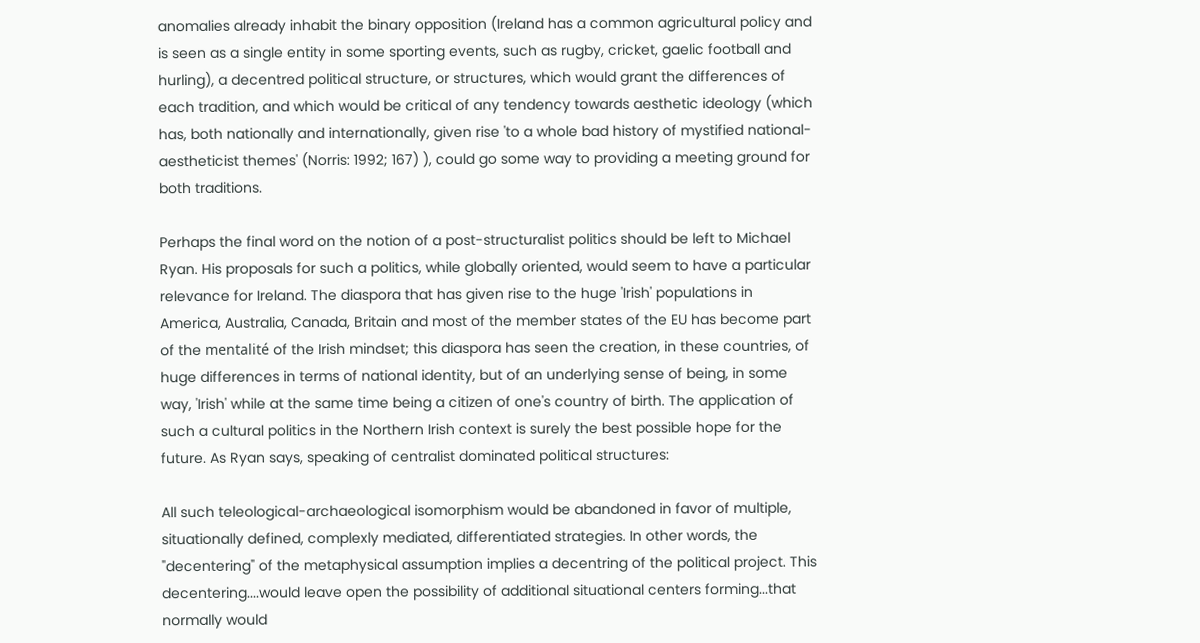anomalies already inhabit the binary opposition (Ireland has a common agricultural policy and is seen as a single entity in some sporting events, such as rugby, cricket, gaelic football and hurling), a decentred political structure, or structures, which would grant the differences of each tradition, and which would be critical of any tendency towards aesthetic ideology (which has, both nationally and internationally, given rise 'to a whole bad history of mystified national-aestheticist themes' (Norris: 1992; 167) ), could go some way to providing a meeting ground for both traditions.

Perhaps the final word on the notion of a post-structuralist politics should be left to Michael Ryan. His proposals for such a politics, while globally oriented, would seem to have a particular relevance for Ireland. The diaspora that has given rise to the huge 'Irish' populations in America, Australia, Canada, Britain and most of the member states of the EU has become part of the mentalité of the Irish mindset; this diaspora has seen the creation, in these countries, of huge differences in terms of national identity, but of an underlying sense of being, in some way, 'Irish' while at the same time being a citizen of one's country of birth. The application of such a cultural politics in the Northern Irish context is surely the best possible hope for the future. As Ryan says, speaking of centralist dominated political structures:

All such teleological-archaeological isomorphism would be abandoned in favor of multiple, situationally defined, complexly mediated, differentiated strategies. In other words, the "decentering" of the metaphysical assumption implies a decentring of the political project. This decentering....would leave open the possibility of additional situational centers forming...that normally would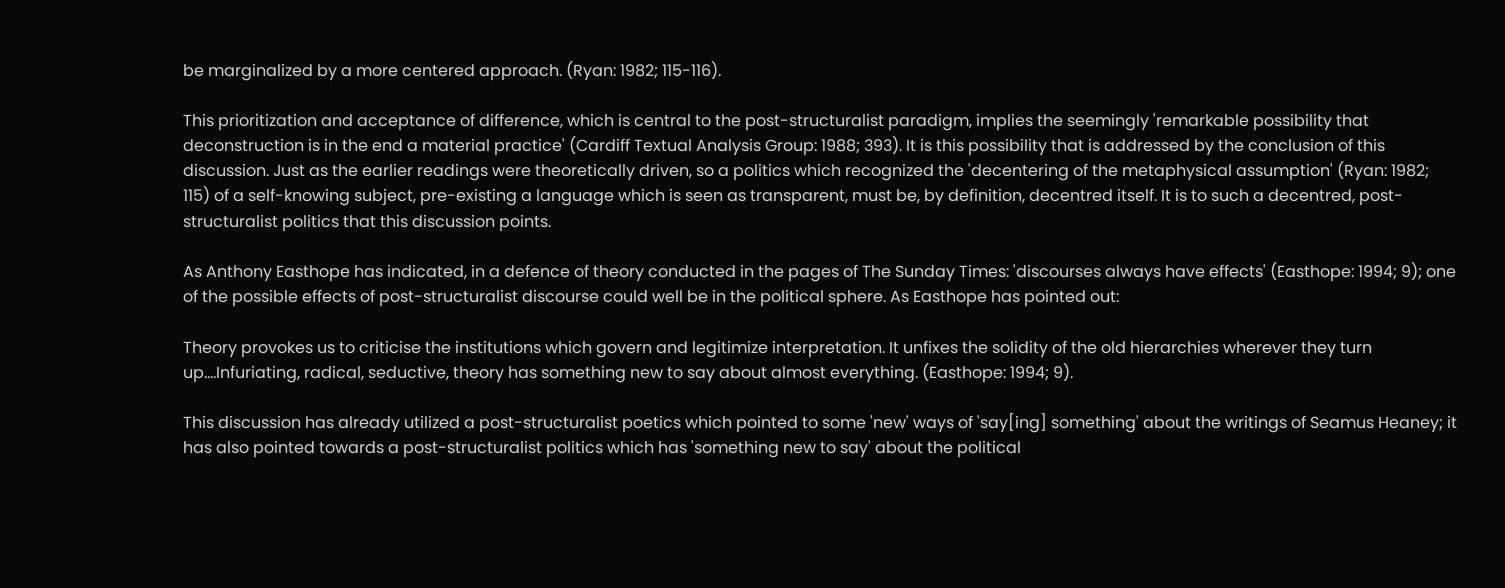be marginalized by a more centered approach. (Ryan: 1982; 115-116).

This prioritization and acceptance of difference, which is central to the post-structuralist paradigm, implies the seemingly 'remarkable possibility that deconstruction is in the end a material practice' (Cardiff Textual Analysis Group: 1988; 393). It is this possibility that is addressed by the conclusion of this discussion. Just as the earlier readings were theoretically driven, so a politics which recognized the 'decentering of the metaphysical assumption' (Ryan: 1982; 115) of a self-knowing subject, pre-existing a language which is seen as transparent, must be, by definition, decentred itself. It is to such a decentred, post-structuralist politics that this discussion points.

As Anthony Easthope has indicated, in a defence of theory conducted in the pages of The Sunday Times: 'discourses always have effects' (Easthope: 1994; 9); one of the possible effects of post-structuralist discourse could well be in the political sphere. As Easthope has pointed out:

Theory provokes us to criticise the institutions which govern and legitimize interpretation. It unfixes the solidity of the old hierarchies wherever they turn up....Infuriating, radical, seductive, theory has something new to say about almost everything. (Easthope: 1994; 9).

This discussion has already utilized a post-structuralist poetics which pointed to some 'new' ways of 'say[ing] something' about the writings of Seamus Heaney; it has also pointed towards a post-structuralist politics which has 'something new to say' about the political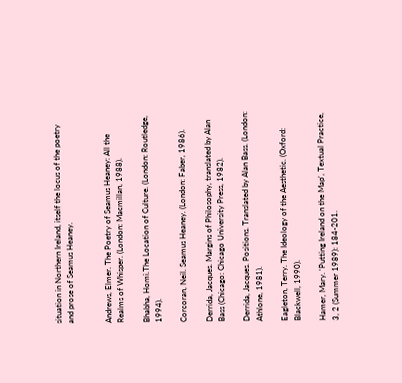situation in Northern Ireland, itself the locus of the poetry and prose of Seamus Heaney.


Andrews, Elmer. The Poetry of Seamus Heaney: All the Realms of Whisper. (London: Macmillan, 1988).

Bhabha, Homi.The Location of Culture. (London: Routledge, 1994).

Corcoran, Neil. Seamus Heaney. (London: Faber, 1986).

Derrida, Jacques. Margins of Philosophy, translated by Alan Bass (Chicago: Chicago University Press, 1982).

Derrida, Jacques. Positions. Translated by Alan Bass. (London: Athlone, 1981).

Eagleton, Terry. The Ideology of the Aesthetic. (Oxford: Blackwell, 1990).

Hamer, Mary. 'Putting Ireland on the Map', Textual Practice, 3, 2 (Summer 1989): 184-201.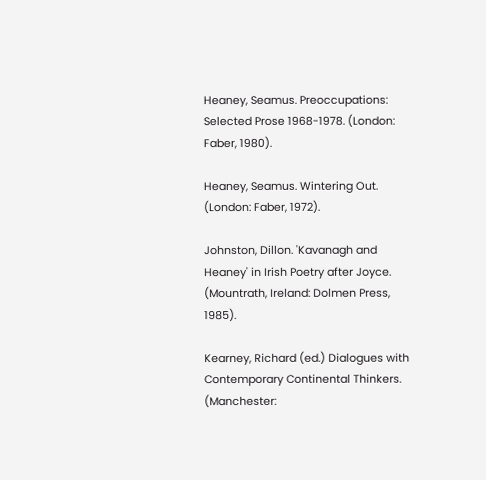Heaney, Seamus. Preoccupations: Selected Prose 1968-1978. (London: Faber, 1980).

Heaney, Seamus. Wintering Out. (London: Faber, 1972).

Johnston, Dillon. 'Kavanagh and Heaney' in Irish Poetry after Joyce. (Mountrath, Ireland: Dolmen Press, 1985).

Kearney, Richard (ed.) Dialogues with Contemporary Continental Thinkers. (Manchester: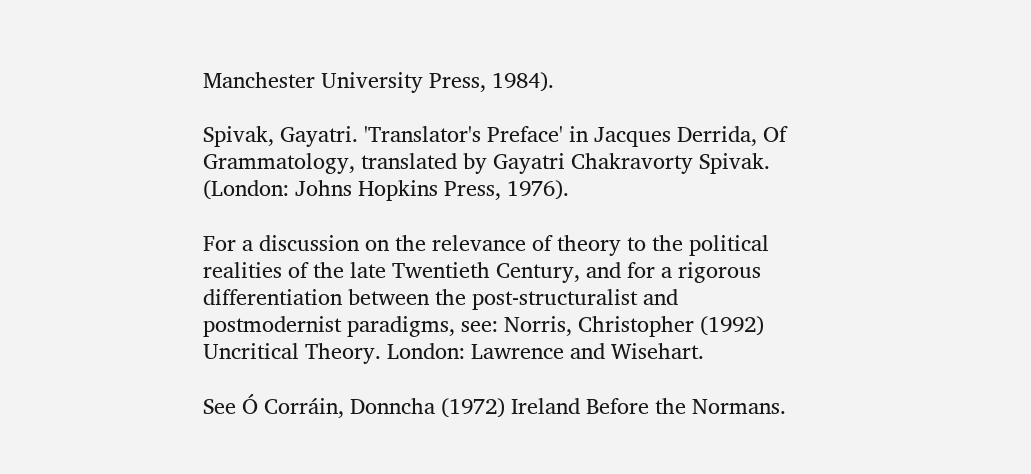Manchester University Press, 1984).

Spivak, Gayatri. 'Translator's Preface' in Jacques Derrida, Of Grammatology, translated by Gayatri Chakravorty Spivak. (London: Johns Hopkins Press, 1976).

For a discussion on the relevance of theory to the political realities of the late Twentieth Century, and for a rigorous differentiation between the post-structuralist and postmodernist paradigms, see: Norris, Christopher (1992) Uncritical Theory. London: Lawrence and Wisehart.

See Ó Corráin, Donncha (1972) Ireland Before the Normans.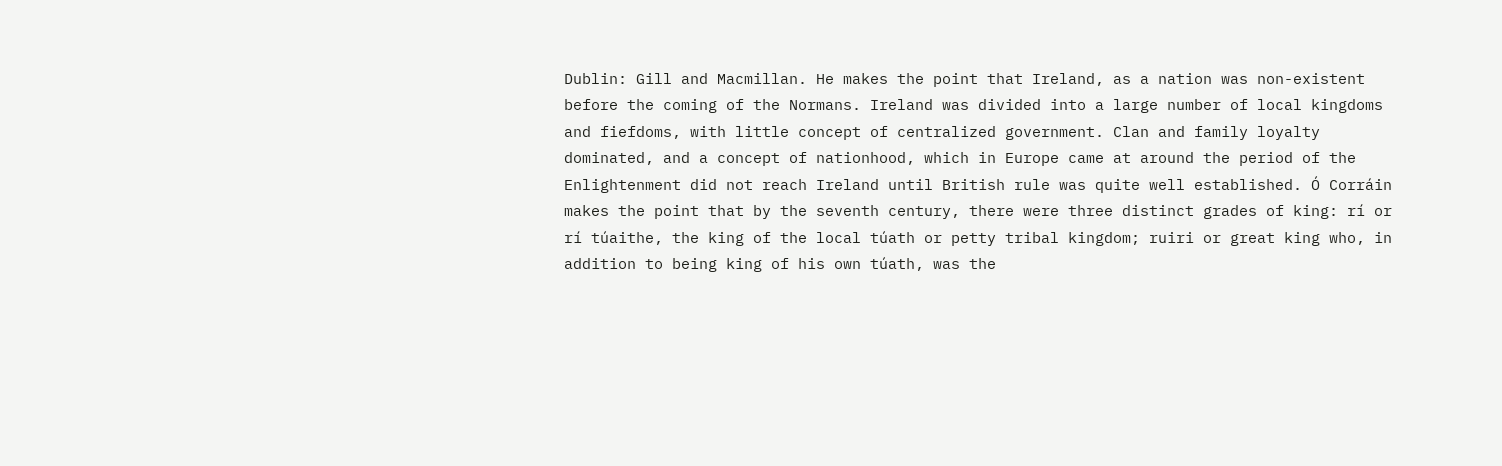Dublin: Gill and Macmillan. He makes the point that Ireland, as a nation was non-existent before the coming of the Normans. Ireland was divided into a large number of local kingdoms and fiefdoms, with little concept of centralized government. Clan and family loyalty dominated, and a concept of nationhood, which in Europe came at around the period of the Enlightenment did not reach Ireland until British rule was quite well established. Ó Corráin makes the point that by the seventh century, there were three distinct grades of king: rí or rí túaithe, the king of the local túath or petty tribal kingdom; ruiri or great king who, in addition to being king of his own túath, was the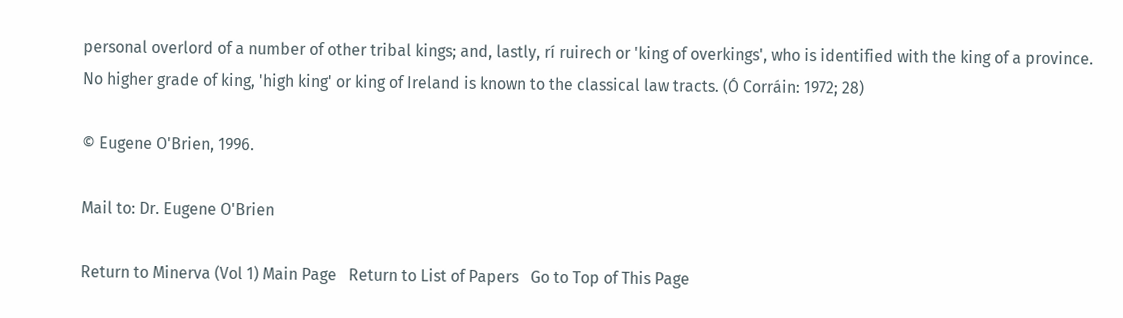personal overlord of a number of other tribal kings; and, lastly, rí ruirech or 'king of overkings', who is identified with the king of a province. No higher grade of king, 'high king' or king of Ireland is known to the classical law tracts. (Ó Corráin: 1972; 28)

© Eugene O'Brien, 1996.

Mail to: Dr. Eugene O'Brien

Return to Minerva (Vol 1) Main Page   Return to List of Papers   Go to Top of This Page